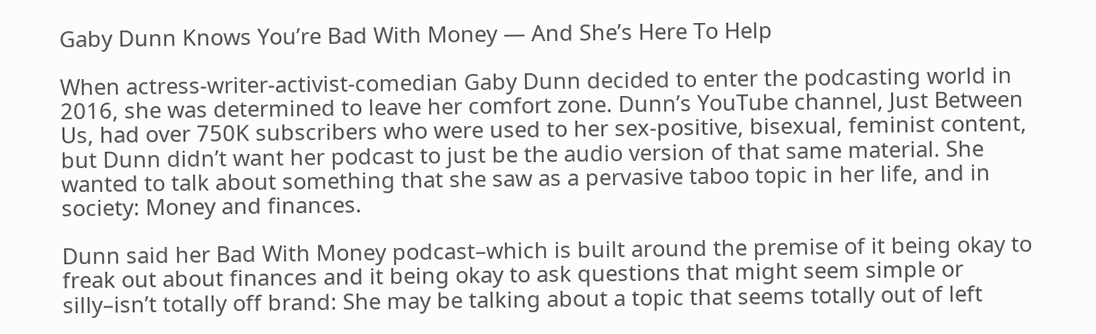Gaby Dunn Knows You’re Bad With Money — And She’s Here To Help

When actress-writer-activist-comedian Gaby Dunn decided to enter the podcasting world in 2016, she was determined to leave her comfort zone. Dunn’s YouTube channel, Just Between Us, had over 750K subscribers who were used to her sex-positive, bisexual, feminist content, but Dunn didn’t want her podcast to just be the audio version of that same material. She wanted to talk about something that she saw as a pervasive taboo topic in her life, and in society: Money and finances.

Dunn said her Bad With Money podcast–which is built around the premise of it being okay to freak out about finances and it being okay to ask questions that might seem simple or silly–isn’t totally off brand: She may be talking about a topic that seems totally out of left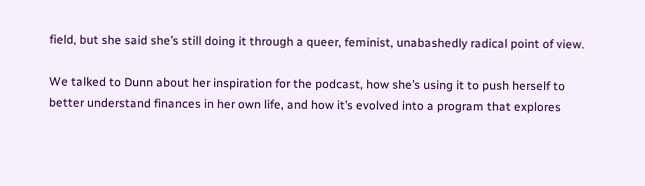field, but she said she’s still doing it through a queer, feminist, unabashedly radical point of view.

We talked to Dunn about her inspiration for the podcast, how she’s using it to push herself to better understand finances in her own life, and how it’s evolved into a program that explores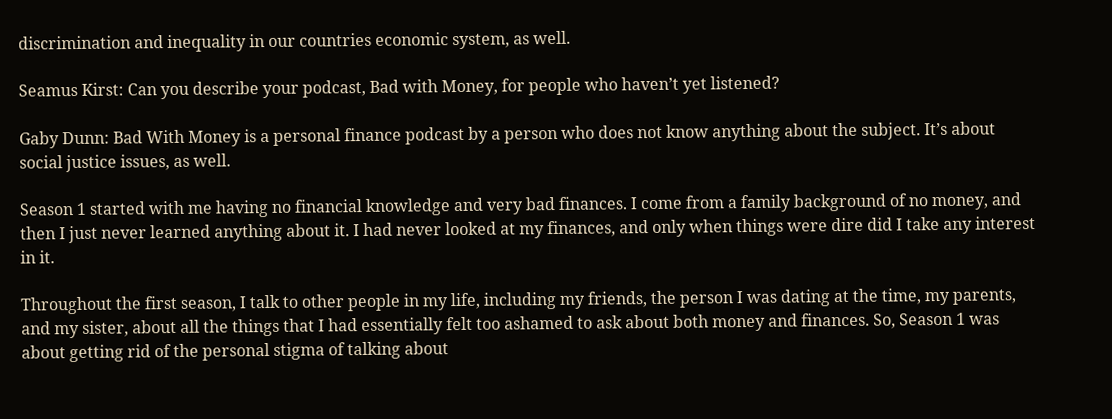discrimination and inequality in our countries economic system, as well.

Seamus Kirst: Can you describe your podcast, Bad with Money, for people who haven’t yet listened?

Gaby Dunn: Bad With Money is a personal finance podcast by a person who does not know anything about the subject. It’s about social justice issues, as well.

Season 1 started with me having no financial knowledge and very bad finances. I come from a family background of no money, and then I just never learned anything about it. I had never looked at my finances, and only when things were dire did I take any interest in it.

Throughout the first season, I talk to other people in my life, including my friends, the person I was dating at the time, my parents, and my sister, about all the things that I had essentially felt too ashamed to ask about both money and finances. So, Season 1 was about getting rid of the personal stigma of talking about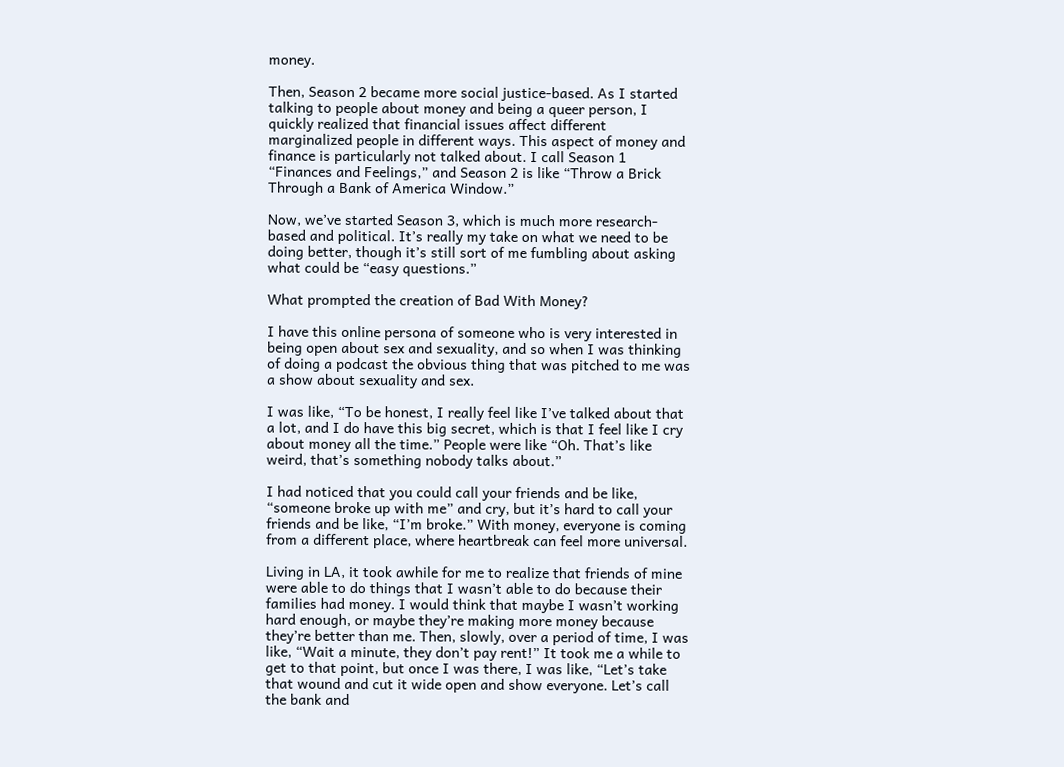money.

Then, Season 2 became more social justice-based. As I started talking to people about money and being a queer person, I quickly realized that financial issues affect different marginalized people in different ways. This aspect of money and finance is particularly not talked about. I call Season 1 “Finances and Feelings,” and Season 2 is like “Throw a Brick Through a Bank of America Window.”

Now, we’ve started Season 3, which is much more research-based and political. It’s really my take on what we need to be doing better, though it’s still sort of me fumbling about asking what could be “easy questions.”

What prompted the creation of Bad With Money?

I have this online persona of someone who is very interested in being open about sex and sexuality, and so when I was thinking of doing a podcast the obvious thing that was pitched to me was a show about sexuality and sex.

I was like, “To be honest, I really feel like I’ve talked about that a lot, and I do have this big secret, which is that I feel like I cry about money all the time.” People were like “Oh. That’s like weird, that’s something nobody talks about.”

I had noticed that you could call your friends and be like, “someone broke up with me” and cry, but it’s hard to call your friends and be like, “I’m broke.” With money, everyone is coming from a different place, where heartbreak can feel more universal.

Living in LA, it took awhile for me to realize that friends of mine were able to do things that I wasn’t able to do because their families had money. I would think that maybe I wasn’t working hard enough, or maybe they’re making more money because they’re better than me. Then, slowly, over a period of time, I was like, “Wait a minute, they don’t pay rent!” It took me a while to get to that point, but once I was there, I was like, “Let’s take that wound and cut it wide open and show everyone. Let’s call the bank and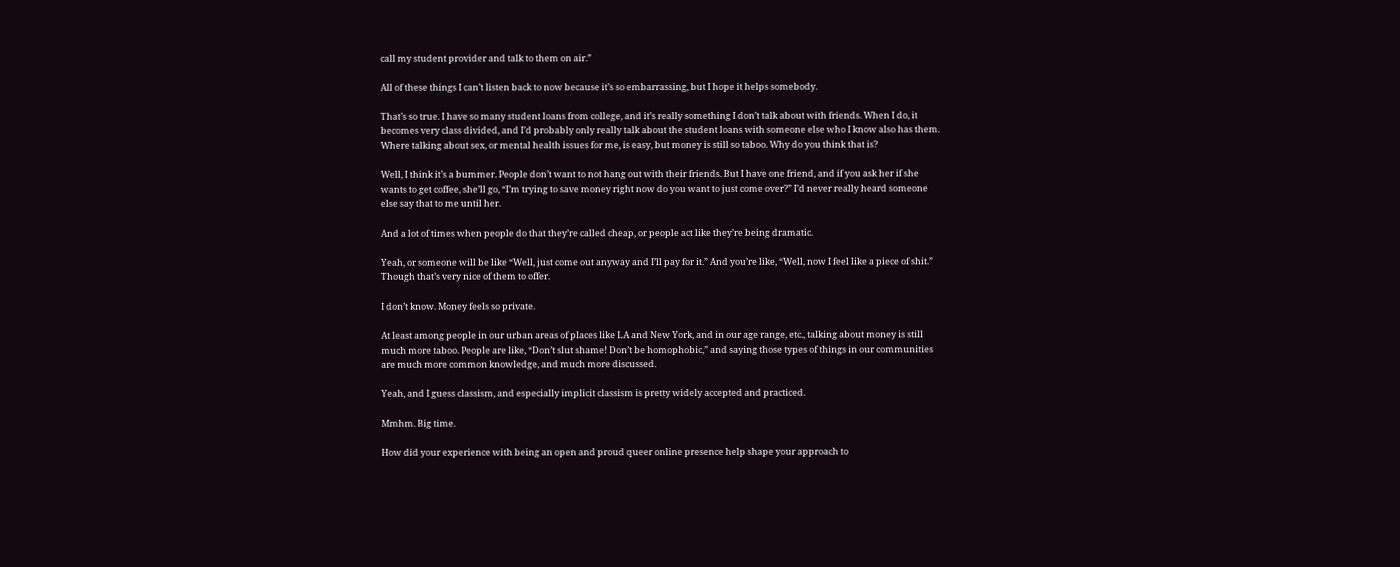call my student provider and talk to them on air.”

All of these things I can’t listen back to now because it’s so embarrassing, but I hope it helps somebody.

That’s so true. I have so many student loans from college, and it’s really something I don’t talk about with friends. When I do, it becomes very class divided, and I’d probably only really talk about the student loans with someone else who I know also has them. Where talking about sex, or mental health issues for me, is easy, but money is still so taboo. Why do you think that is?

Well, I think it’s a bummer. People don’t want to not hang out with their friends. But I have one friend, and if you ask her if she wants to get coffee, she’ll go, “I’m trying to save money right now do you want to just come over?” I’d never really heard someone else say that to me until her.

And a lot of times when people do that they’re called cheap, or people act like they’re being dramatic.

Yeah, or someone will be like “Well, just come out anyway and I’ll pay for it.” And you’re like, “Well, now I feel like a piece of shit.” Though that’s very nice of them to offer.

I don’t know. Money feels so private.

At least among people in our urban areas of places like LA and New York, and in our age range, etc., talking about money is still much more taboo. People are like, “Don’t slut shame! Don’t be homophobic,” and saying those types of things in our communities are much more common knowledge, and much more discussed.

Yeah, and I guess classism, and especially implicit classism is pretty widely accepted and practiced.

Mmhm. Big time.

How did your experience with being an open and proud queer online presence help shape your approach to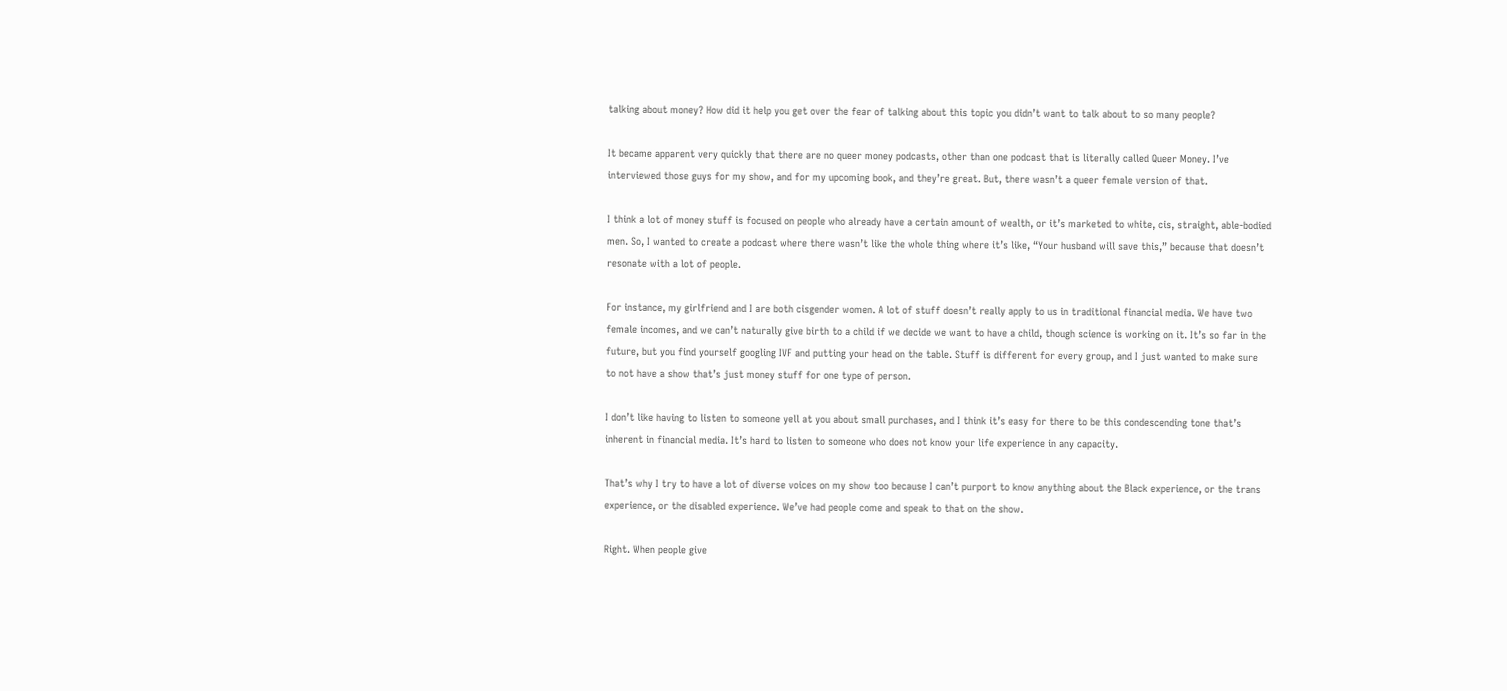talking about money? How did it help you get over the fear of talking about this topic you didn’t want to talk about to so many people?

It became apparent very quickly that there are no queer money podcasts, other than one podcast that is literally called Queer Money. I’ve interviewed those guys for my show, and for my upcoming book, and they’re great. But, there wasn’t a queer female version of that.

I think a lot of money stuff is focused on people who already have a certain amount of wealth, or it’s marketed to white, cis, straight, able-bodied men. So, I wanted to create a podcast where there wasn’t like the whole thing where it’s like, “Your husband will save this,” because that doesn’t resonate with a lot of people.

For instance, my girlfriend and I are both cisgender women. A lot of stuff doesn’t really apply to us in traditional financial media. We have two female incomes, and we can’t naturally give birth to a child if we decide we want to have a child, though science is working on it. It’s so far in the future, but you find yourself googling IVF and putting your head on the table. Stuff is different for every group, and I just wanted to make sure to not have a show that’s just money stuff for one type of person.

I don’t like having to listen to someone yell at you about small purchases, and I think it’s easy for there to be this condescending tone that’s inherent in financial media. It’s hard to listen to someone who does not know your life experience in any capacity.

That’s why I try to have a lot of diverse voices on my show too because I can’t purport to know anything about the Black experience, or the trans experience, or the disabled experience. We’ve had people come and speak to that on the show.

Right. When people give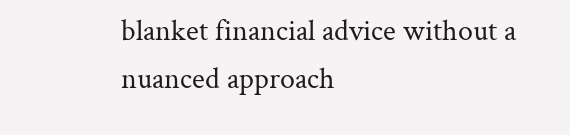blanket financial advice without a nuanced approach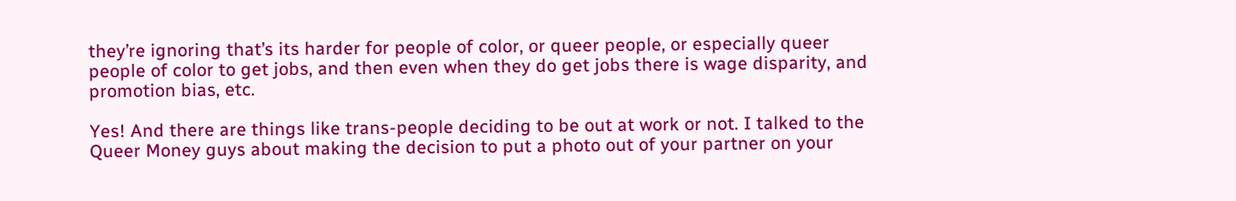they’re ignoring that’s its harder for people of color, or queer people, or especially queer people of color to get jobs, and then even when they do get jobs there is wage disparity, and promotion bias, etc.

Yes! And there are things like trans-people deciding to be out at work or not. I talked to the Queer Money guys about making the decision to put a photo out of your partner on your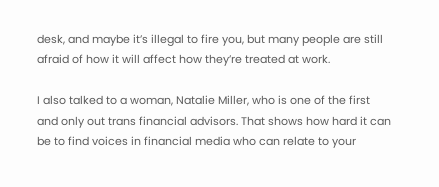desk, and maybe it’s illegal to fire you, but many people are still afraid of how it will affect how they’re treated at work.

I also talked to a woman, Natalie Miller, who is one of the first and only out trans financial advisors. That shows how hard it can be to find voices in financial media who can relate to your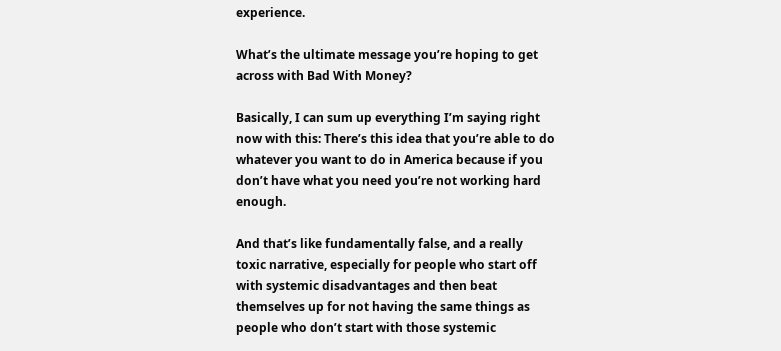experience.

What’s the ultimate message you’re hoping to get across with Bad With Money?

Basically, I can sum up everything I’m saying right now with this: There’s this idea that you’re able to do whatever you want to do in America because if you don’t have what you need you’re not working hard enough.

And that’s like fundamentally false, and a really toxic narrative, especially for people who start off with systemic disadvantages and then beat themselves up for not having the same things as people who don’t start with those systemic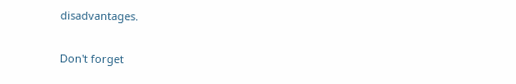disadvantages.

Don't forget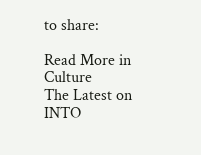to share:

Read More in Culture
The Latest on INTO